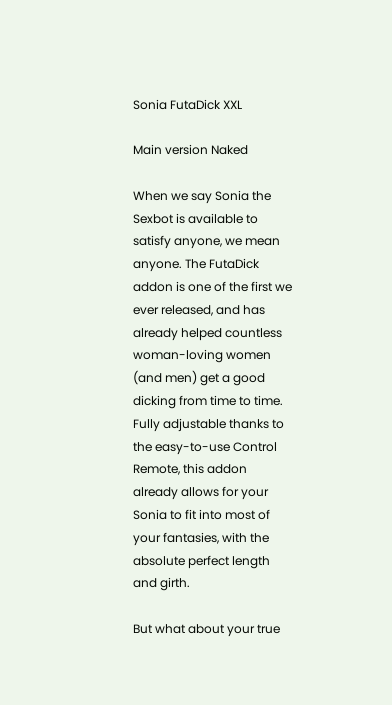Sonia FutaDick XXL

Main version Naked

When we say Sonia the Sexbot is available to satisfy anyone, we mean anyone. The FutaDick addon is one of the first we ever released, and has already helped countless woman-loving women (and men) get a good dicking from time to time. Fully adjustable thanks to the easy-to-use Control Remote, this addon already allows for your Sonia to fit into most of your fantasies, with the absolute perfect length and girth.

But what about your true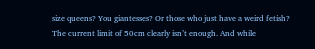size queens? You giantesses? Or those who just have a weird fetish? The current limit of 50cm clearly isn’t enough. And while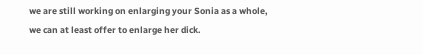we are still working on enlarging your Sonia as a whole, we can at least offer to enlarge her dick.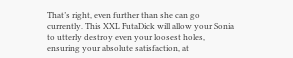That’s right, even further than she can go currently. This XXL FutaDick will allow your Sonia to utterly destroy even your loosest holes, ensuring your absolute satisfaction, at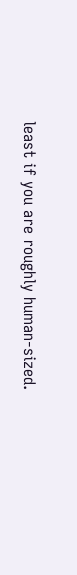least if you are roughly human-sized.